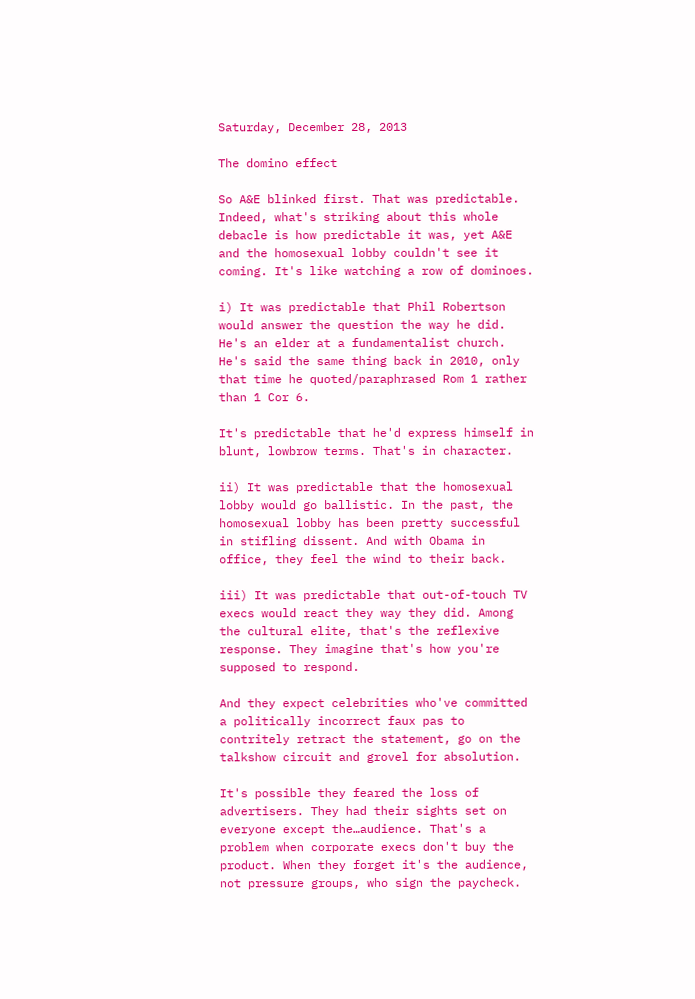Saturday, December 28, 2013

The domino effect

So A&E blinked first. That was predictable. Indeed, what's striking about this whole debacle is how predictable it was, yet A&E and the homosexual lobby couldn't see it coming. It's like watching a row of dominoes.

i) It was predictable that Phil Robertson would answer the question the way he did. He's an elder at a fundamentalist church. He's said the same thing back in 2010, only that time he quoted/paraphrased Rom 1 rather than 1 Cor 6.

It's predictable that he'd express himself in blunt, lowbrow terms. That's in character.

ii) It was predictable that the homosexual lobby would go ballistic. In the past, the homosexual lobby has been pretty successful in stifling dissent. And with Obama in office, they feel the wind to their back.

iii) It was predictable that out-of-touch TV execs would react they way they did. Among the cultural elite, that's the reflexive response. They imagine that's how you're supposed to respond.

And they expect celebrities who've committed a politically incorrect faux pas to contritely retract the statement, go on the talkshow circuit and grovel for absolution.

It's possible they feared the loss of advertisers. They had their sights set on everyone except the…audience. That's a problem when corporate execs don't buy the product. When they forget it's the audience, not pressure groups, who sign the paycheck.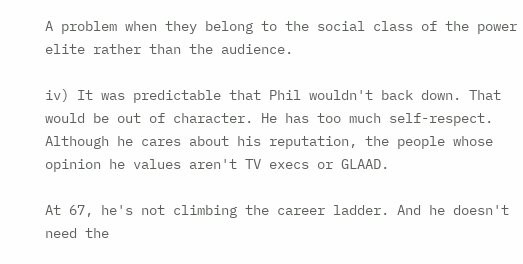A problem when they belong to the social class of the power elite rather than the audience.

iv) It was predictable that Phil wouldn't back down. That would be out of character. He has too much self-respect. Although he cares about his reputation, the people whose opinion he values aren't TV execs or GLAAD.

At 67, he's not climbing the career ladder. And he doesn't need the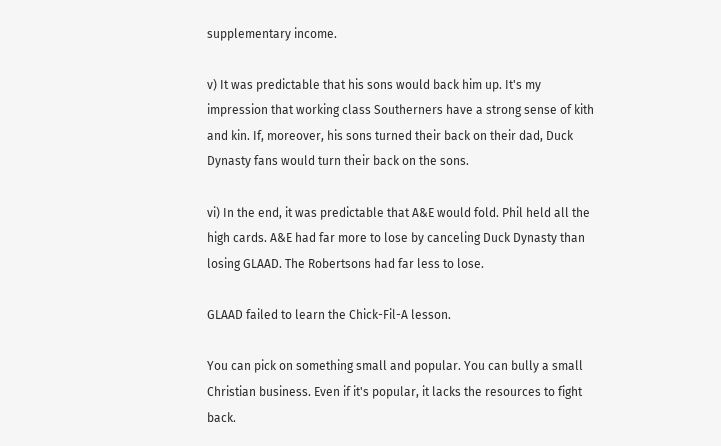supplementary income.

v) It was predictable that his sons would back him up. It's my impression that working class Southerners have a strong sense of kith and kin. If, moreover, his sons turned their back on their dad, Duck Dynasty fans would turn their back on the sons.

vi) In the end, it was predictable that A&E would fold. Phil held all the high cards. A&E had far more to lose by canceling Duck Dynasty than losing GLAAD. The Robertsons had far less to lose.

GLAAD failed to learn the Chick-Fil-A lesson.

You can pick on something small and popular. You can bully a small Christian business. Even if it's popular, it lacks the resources to fight back.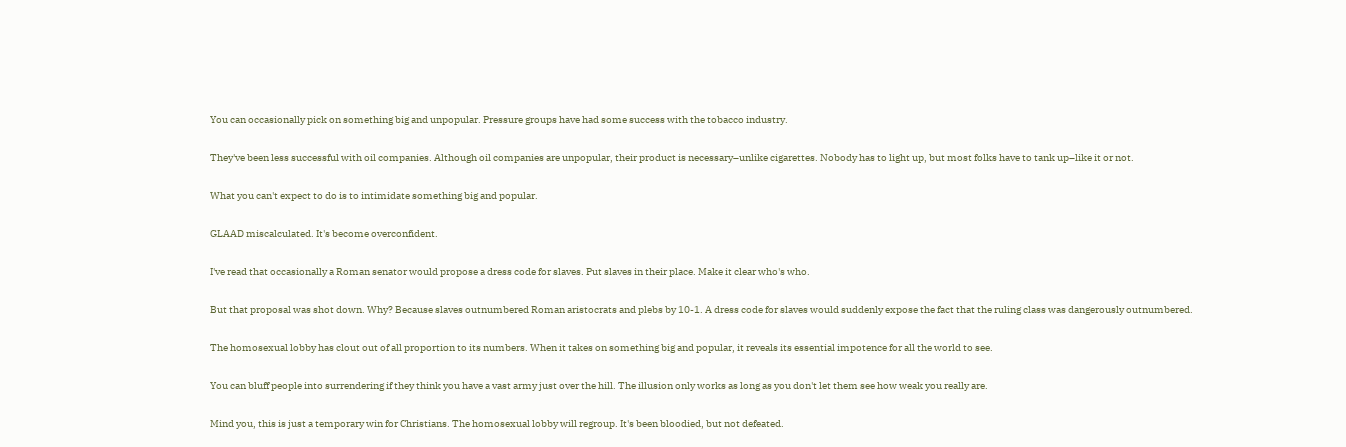You can occasionally pick on something big and unpopular. Pressure groups have had some success with the tobacco industry.

They've been less successful with oil companies. Although oil companies are unpopular, their product is necessary–unlike cigarettes. Nobody has to light up, but most folks have to tank up–like it or not.

What you can't expect to do is to intimidate something big and popular.

GLAAD miscalculated. It's become overconfident.

I've read that occasionally a Roman senator would propose a dress code for slaves. Put slaves in their place. Make it clear who's who.

But that proposal was shot down. Why? Because slaves outnumbered Roman aristocrats and plebs by 10-1. A dress code for slaves would suddenly expose the fact that the ruling class was dangerously outnumbered.

The homosexual lobby has clout out of all proportion to its numbers. When it takes on something big and popular, it reveals its essential impotence for all the world to see.

You can bluff people into surrendering if they think you have a vast army just over the hill. The illusion only works as long as you don't let them see how weak you really are.

Mind you, this is just a temporary win for Christians. The homosexual lobby will regroup. It's been bloodied, but not defeated.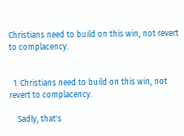Christians need to build on this win, not revert to complacency.


  1. Christians need to build on this win, not revert to complacency.

    Sadly, that's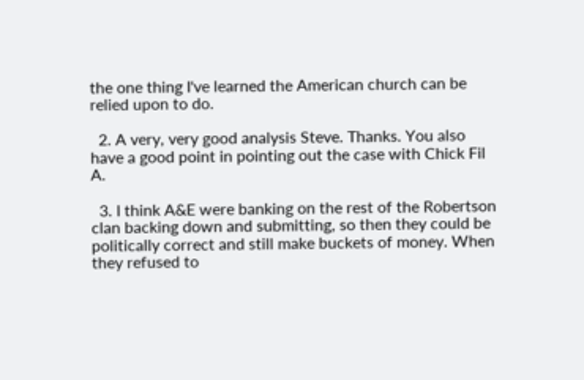the one thing I've learned the American church can be relied upon to do.

  2. A very, very good analysis Steve. Thanks. You also have a good point in pointing out the case with Chick Fil A.

  3. I think A&E were banking on the rest of the Robertson clan backing down and submitting, so then they could be politically correct and still make buckets of money. When they refused to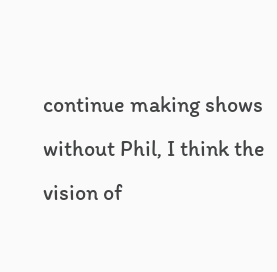continue making shows without Phil, I think the vision of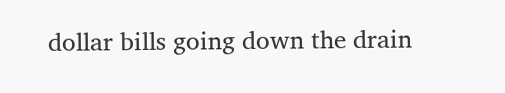dollar bills going down the drain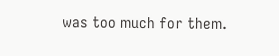was too much for them.